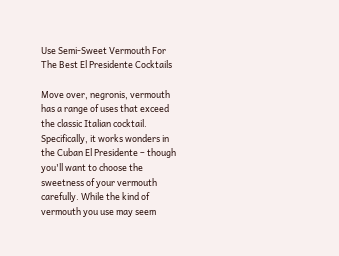Use Semi-Sweet Vermouth For The Best El Presidente Cocktails

Move over, negronis, vermouth has a range of uses that exceed the classic Italian cocktail. Specifically, it works wonders in the Cuban El Presidente – though you'll want to choose the sweetness of your vermouth carefully. While the kind of vermouth you use may seem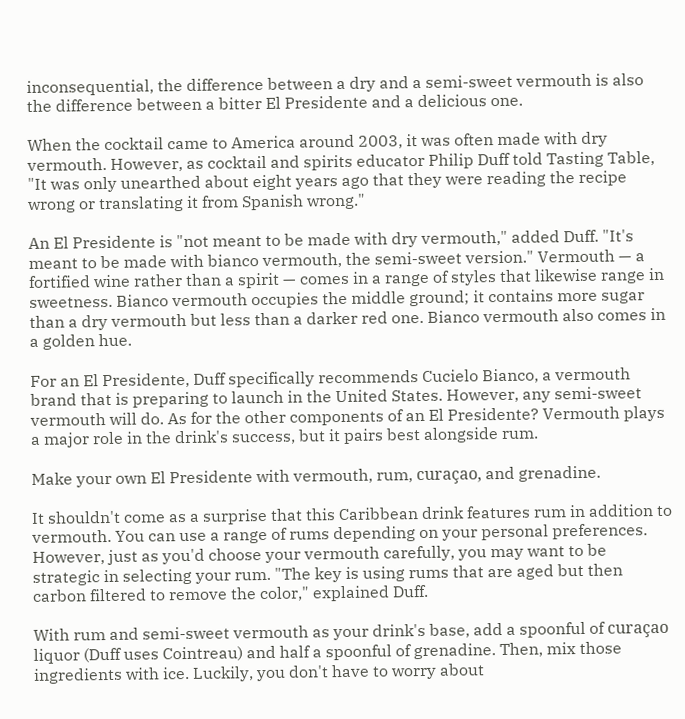inconsequential, the difference between a dry and a semi-sweet vermouth is also the difference between a bitter El Presidente and a delicious one.

When the cocktail came to America around 2003, it was often made with dry vermouth. However, as cocktail and spirits educator Philip Duff told Tasting Table, "It was only unearthed about eight years ago that they were reading the recipe wrong or translating it from Spanish wrong."

An El Presidente is "not meant to be made with dry vermouth," added Duff. "It's meant to be made with bianco vermouth, the semi-sweet version." Vermouth — a fortified wine rather than a spirit — comes in a range of styles that likewise range in sweetness. Bianco vermouth occupies the middle ground; it contains more sugar than a dry vermouth but less than a darker red one. Bianco vermouth also comes in a golden hue.

For an El Presidente, Duff specifically recommends Cucielo Bianco, a vermouth brand that is preparing to launch in the United States. However, any semi-sweet vermouth will do. As for the other components of an El Presidente? Vermouth plays a major role in the drink's success, but it pairs best alongside rum.

Make your own El Presidente with vermouth, rum, curaçao, and grenadine.

It shouldn't come as a surprise that this Caribbean drink features rum in addition to vermouth. You can use a range of rums depending on your personal preferences. However, just as you'd choose your vermouth carefully, you may want to be strategic in selecting your rum. "The key is using rums that are aged but then carbon filtered to remove the color," explained Duff.

With rum and semi-sweet vermouth as your drink's base, add a spoonful of curaçao liquor (Duff uses Cointreau) and half a spoonful of grenadine. Then, mix those ingredients with ice. Luckily, you don't have to worry about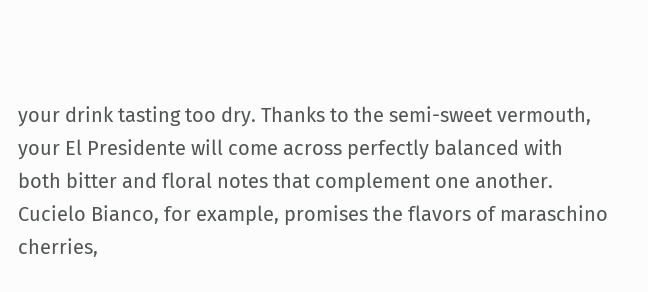your drink tasting too dry. Thanks to the semi-sweet vermouth, your El Presidente will come across perfectly balanced with both bitter and floral notes that complement one another. Cucielo Bianco, for example, promises the flavors of maraschino cherries,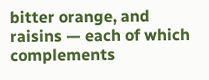bitter orange, and raisins — each of which complements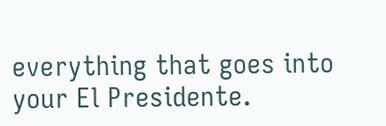everything that goes into your El Presidente.